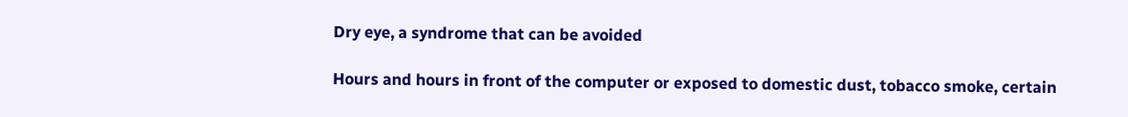Dry eye, a syndrome that can be avoided

Hours and hours in front of the computer or exposed to domestic dust, tobacco smoke, certain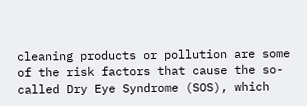cleaning products or pollution are some of the risk factors that cause the so-called Dry Eye Syndrome (SOS), which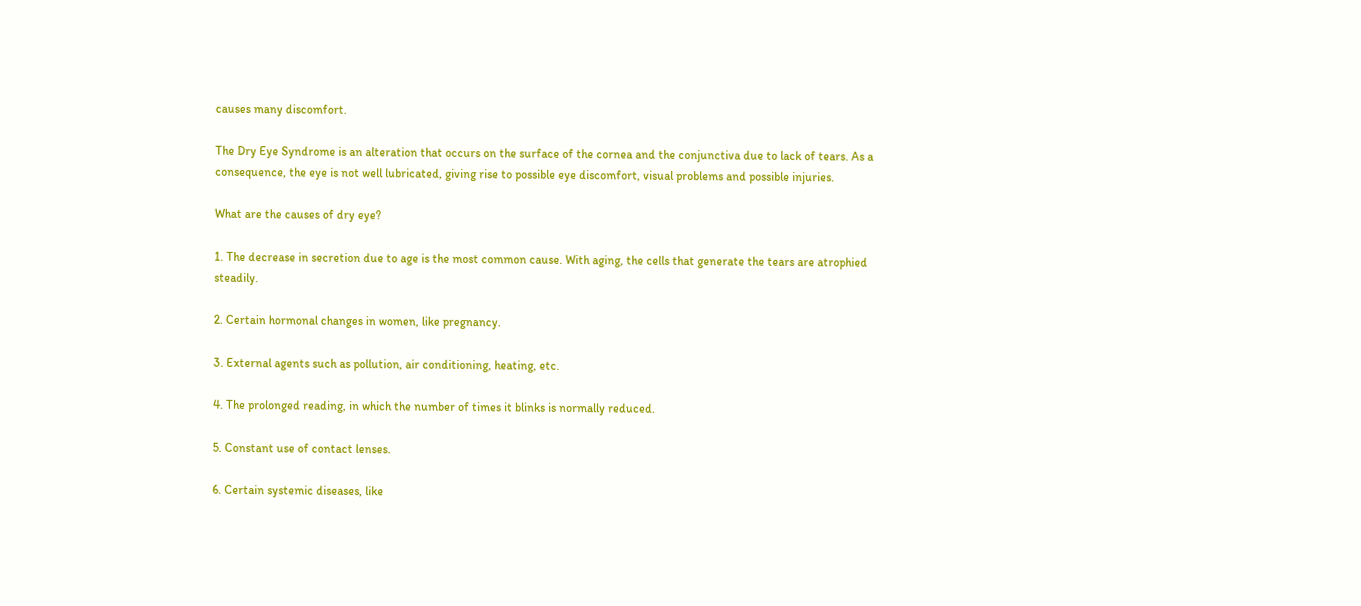causes many discomfort.

The Dry Eye Syndrome is an alteration that occurs on the surface of the cornea and the conjunctiva due to lack of tears. As a consequence, the eye is not well lubricated, giving rise to possible eye discomfort, visual problems and possible injuries.

What are the causes of dry eye?

1. The decrease in secretion due to age is the most common cause. With aging, the cells that generate the tears are atrophied steadily.

2. Certain hormonal changes in women, like pregnancy.

3. External agents such as pollution, air conditioning, heating, etc.

4. The prolonged reading, in which the number of times it blinks is normally reduced.

5. Constant use of contact lenses.

6. Certain systemic diseases, like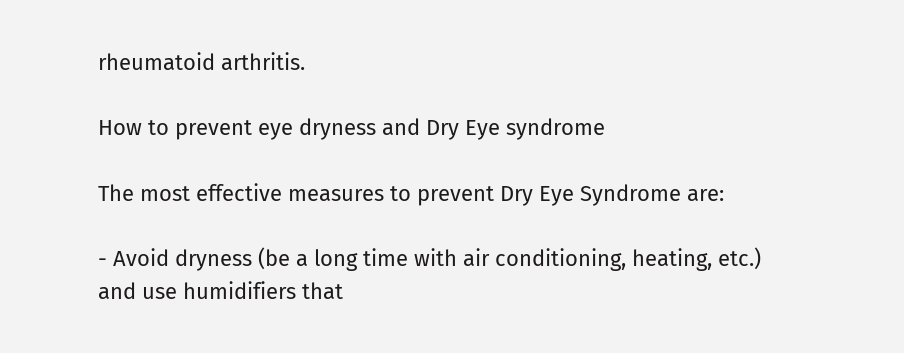rheumatoid arthritis.

How to prevent eye dryness and Dry Eye syndrome

The most effective measures to prevent Dry Eye Syndrome are:

- Avoid dryness (be a long time with air conditioning, heating, etc.) and use humidifiers that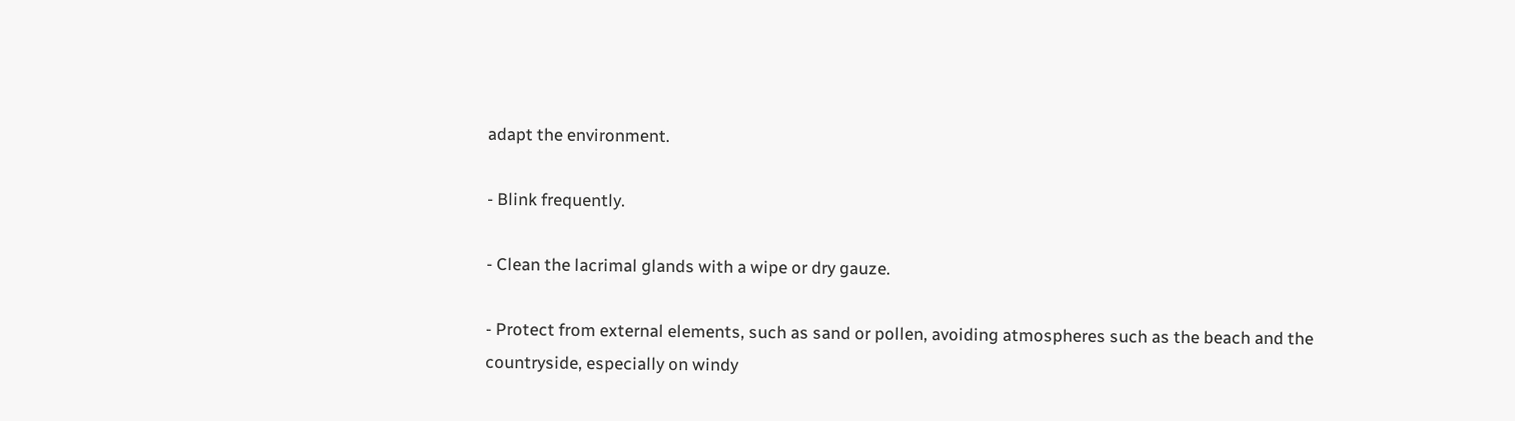adapt the environment.

- Blink frequently.

- Clean the lacrimal glands with a wipe or dry gauze.

- Protect from external elements, such as sand or pollen, avoiding atmospheres such as the beach and the countryside, especially on windy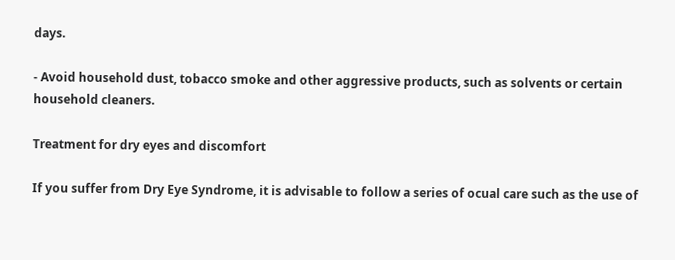days.

- Avoid household dust, tobacco smoke and other aggressive products, such as solvents or certain household cleaners.

Treatment for dry eyes and discomfort

If you suffer from Dry Eye Syndrome, it is advisable to follow a series of ocual care such as the use of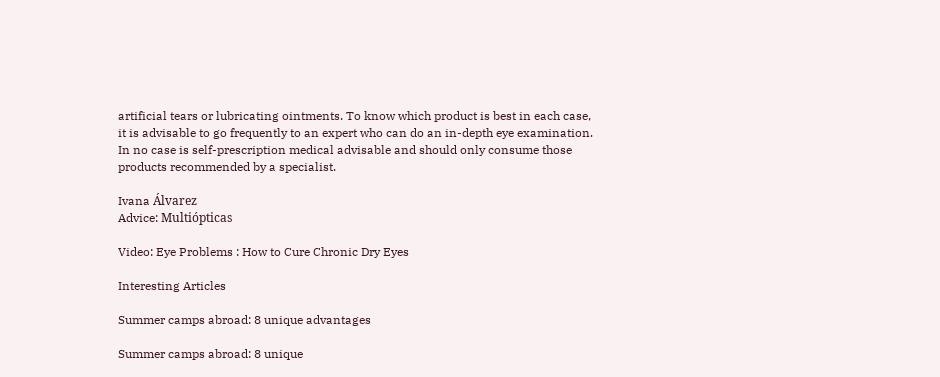artificial tears or lubricating ointments. To know which product is best in each case, it is advisable to go frequently to an expert who can do an in-depth eye examination. In no case is self-prescription medical advisable and should only consume those products recommended by a specialist.

Ivana Álvarez
Advice: Multiópticas

Video: Eye Problems : How to Cure Chronic Dry Eyes

Interesting Articles

Summer camps abroad: 8 unique advantages

Summer camps abroad: 8 unique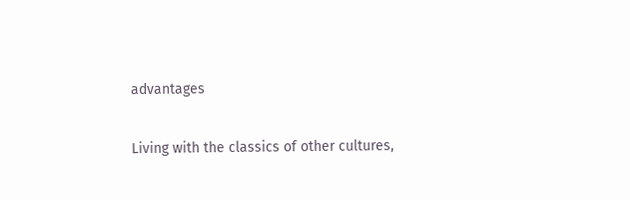advantages

Living with the classics of other cultures,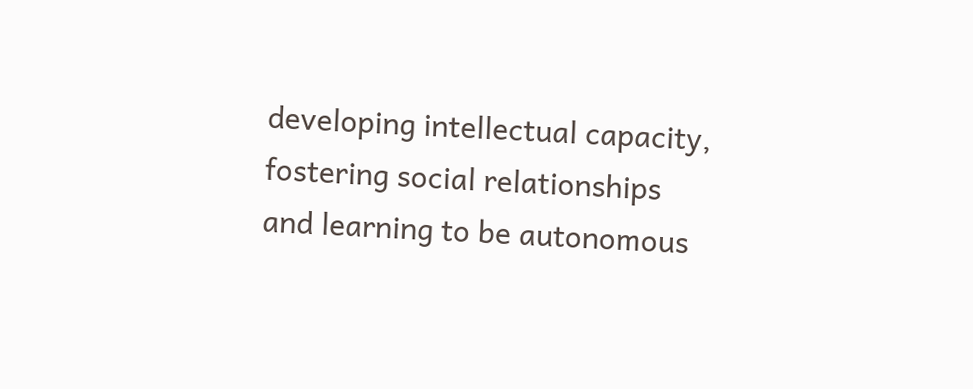developing intellectual capacity, fostering social relationships and learning to be autonomous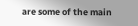are some of the main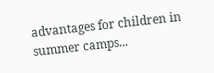advantages for children in summer camps...